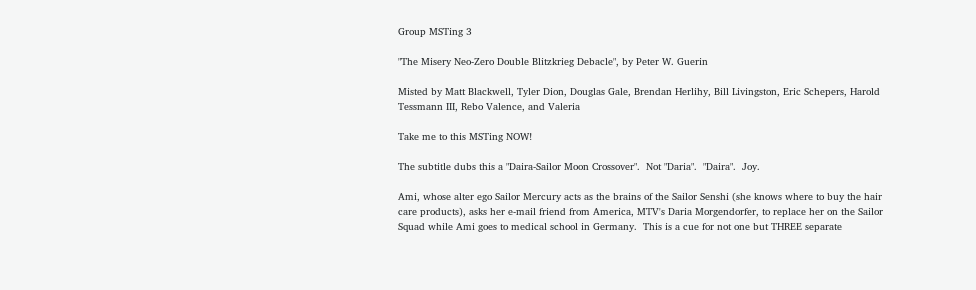Group MSTing 3

"The Misery Neo-Zero Double Blitzkrieg Debacle", by Peter W. Guerin

Misted by Matt Blackwell, Tyler Dion, Douglas Gale, Brendan Herlihy, Bill Livingston, Eric Schepers, Harold Tessmann III, Rebo Valence, and Valeria

Take me to this MSTing NOW!

The subtitle dubs this a "Daira-Sailor Moon Crossover".  Not "Daria".  "Daira".  Joy.

Ami, whose alter ego Sailor Mercury acts as the brains of the Sailor Senshi (she knows where to buy the hair care products), asks her e-mail friend from America, MTV's Daria Morgendorfer, to replace her on the Sailor Squad while Ami goes to medical school in Germany.  This is a cue for not one but THREE separate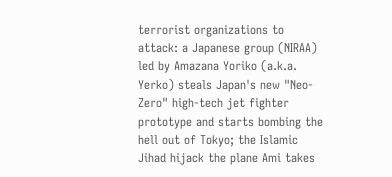terrorist organizations to attack: a Japanese group (NIRAA) led by Amazana Yoriko (a.k.a. Yerko) steals Japan's new "Neo-Zero" high-tech jet fighter prototype and starts bombing the hell out of Tokyo; the Islamic Jihad hijack the plane Ami takes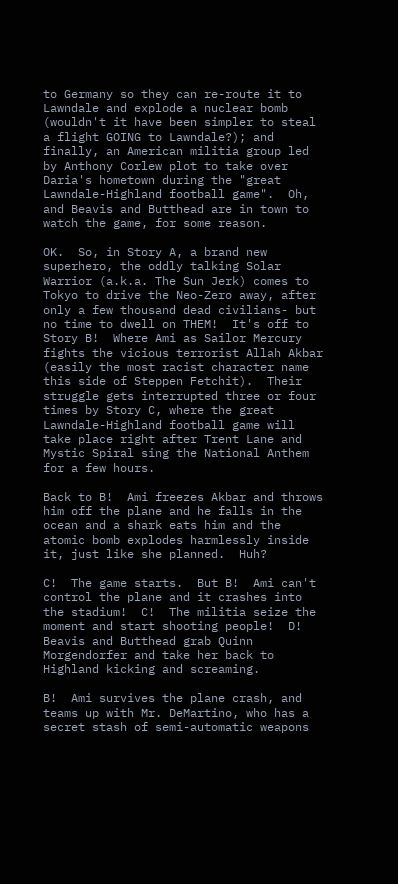to Germany so they can re-route it to Lawndale and explode a nuclear bomb (wouldn't it have been simpler to steal a flight GOING to Lawndale?); and finally, an American militia group led by Anthony Corlew plot to take over Daria's hometown during the "great Lawndale-Highland football game".  Oh, and Beavis and Butthead are in town to watch the game, for some reason.

OK.  So, in Story A, a brand new superhero, the oddly talking Solar Warrior (a.k.a. The Sun Jerk) comes to Tokyo to drive the Neo-Zero away, after only a few thousand dead civilians- but no time to dwell on THEM!  It's off to Story B!  Where Ami as Sailor Mercury fights the vicious terrorist Allah Akbar (easily the most racist character name this side of Steppen Fetchit).  Their struggle gets interrupted three or four times by Story C, where the great Lawndale-Highland football game will take place right after Trent Lane and Mystic Spiral sing the National Anthem for a few hours.

Back to B!  Ami freezes Akbar and throws him off the plane and he falls in the ocean and a shark eats him and the atomic bomb explodes harmlessly inside it, just like she planned.  Huh?

C!  The game starts.  But B!  Ami can't control the plane and it crashes into the stadium!  C!  The militia seize the moment and start shooting people!  D!  Beavis and Butthead grab Quinn Morgendorfer and take her back to Highland kicking and screaming.

B!  Ami survives the plane crash, and teams up with Mr. DeMartino, who has a secret stash of semi-automatic weapons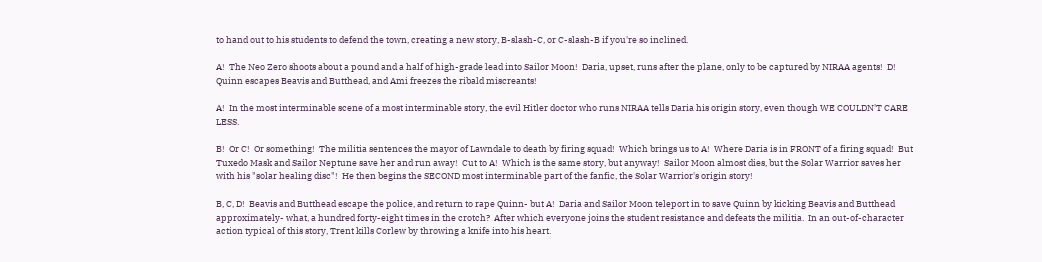to hand out to his students to defend the town, creating a new story, B-slash-C, or C-slash-B if you're so inclined.

A!  The Neo Zero shoots about a pound and a half of high-grade lead into Sailor Moon!  Daria, upset, runs after the plane, only to be captured by NIRAA agents!  D!  Quinn escapes Beavis and Butthead, and Ami freezes the ribald miscreants!

A!  In the most interminable scene of a most interminable story, the evil Hitler doctor who runs NIRAA tells Daria his origin story, even though WE COULDN'T CARE LESS.

B!  Or C!  Or something!  The militia sentences the mayor of Lawndale to death by firing squad!  Which brings us to A!  Where Daria is in FRONT of a firing squad!  But Tuxedo Mask and Sailor Neptune save her and run away!  Cut to A!  Which is the same story, but anyway!  Sailor Moon almost dies, but the Solar Warrior saves her with his "solar healing disc"!  He then begins the SECOND most interminable part of the fanfic, the Solar Warrior's origin story!

B, C, D!  Beavis and Butthead escape the police, and return to rape Quinn- but A!  Daria and Sailor Moon teleport in to save Quinn by kicking Beavis and Butthead approximately- what, a hundred forty-eight times in the crotch?  After which everyone joins the student resistance and defeats the militia.  In an out-of-character action typical of this story, Trent kills Corlew by throwing a knife into his heart.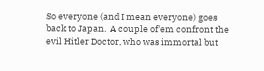So everyone (and I mean everyone) goes back to Japan.  A couple of'em confront the evil Hitler Doctor, who was immortal but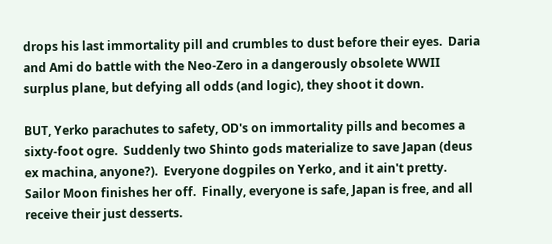drops his last immortality pill and crumbles to dust before their eyes.  Daria and Ami do battle with the Neo-Zero in a dangerously obsolete WWII surplus plane, but defying all odds (and logic), they shoot it down.

BUT, Yerko parachutes to safety, OD's on immortality pills and becomes a sixty-foot ogre.  Suddenly two Shinto gods materialize to save Japan (deus ex machina, anyone?).  Everyone dogpiles on Yerko, and it ain't pretty.  Sailor Moon finishes her off.  Finally, everyone is safe, Japan is free, and all receive their just desserts.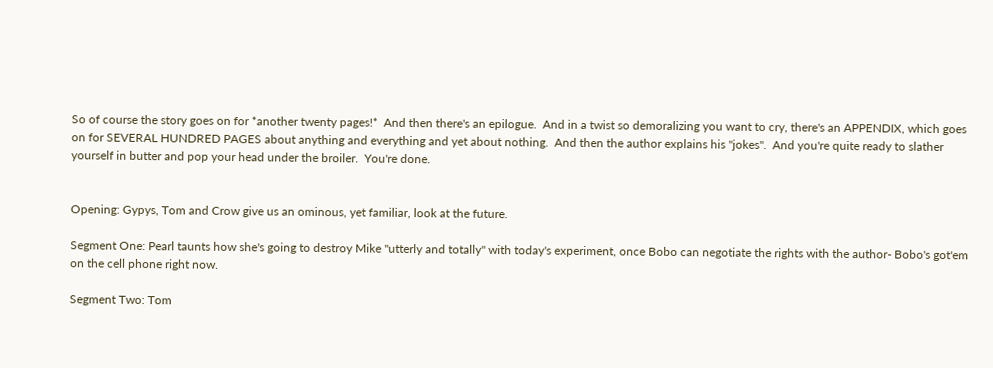So of course the story goes on for *another twenty pages!*  And then there's an epilogue.  And in a twist so demoralizing you want to cry, there's an APPENDIX, which goes on for SEVERAL HUNDRED PAGES about anything and everything and yet about nothing.  And then the author explains his "jokes".  And you're quite ready to slather yourself in butter and pop your head under the broiler.  You're done.


Opening: Gypys, Tom and Crow give us an ominous, yet familiar, look at the future.

Segment One: Pearl taunts how she's going to destroy Mike "utterly and totally" with today's experiment, once Bobo can negotiate the rights with the author- Bobo's got'em on the cell phone right now.

Segment Two: Tom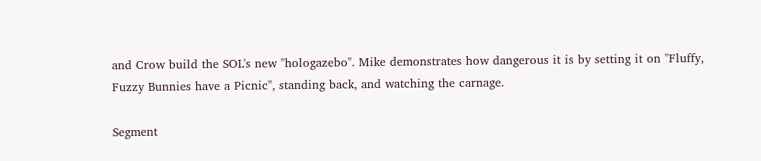and Crow build the SOL's new "hologazebo". Mike demonstrates how dangerous it is by setting it on "Fluffy, Fuzzy Bunnies have a Picnic", standing back, and watching the carnage.

Segment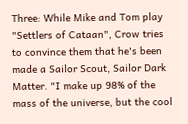Three: While Mike and Tom play "Settlers of Cataan", Crow tries to convince them that he's been made a Sailor Scout, Sailor Dark Matter. "I make up 98% of the mass of the universe, but the cool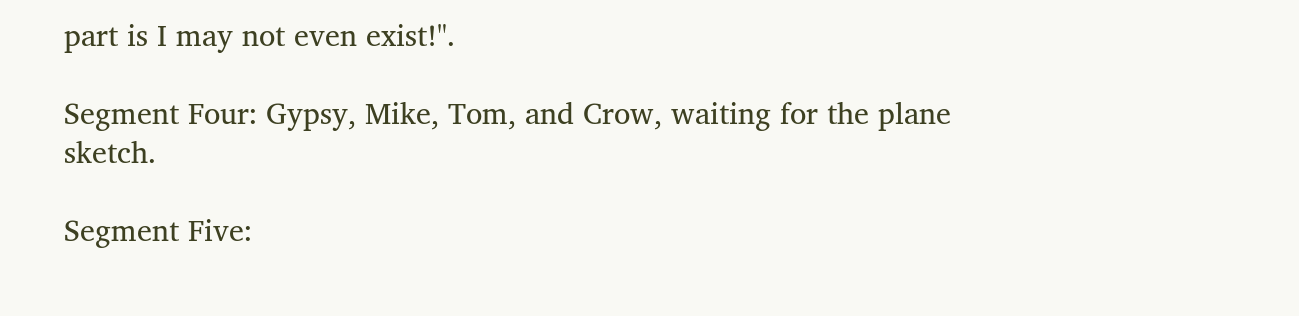part is I may not even exist!".

Segment Four: Gypsy, Mike, Tom, and Crow, waiting for the plane sketch.

Segment Five: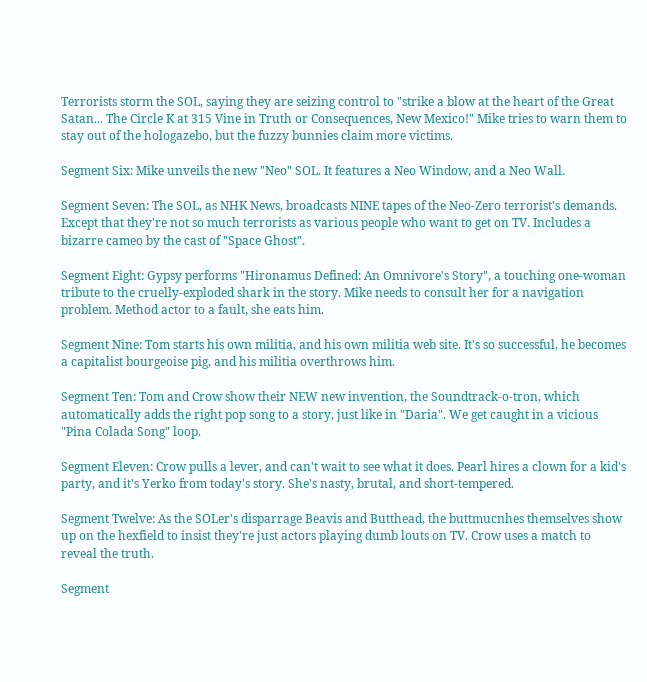Terrorists storm the SOL, saying they are seizing control to "strike a blow at the heart of the Great Satan... The Circle K at 315 Vine in Truth or Consequences, New Mexico!" Mike tries to warn them to stay out of the hologazebo, but the fuzzy bunnies claim more victims.

Segment Six: Mike unveils the new "Neo" SOL. It features a Neo Window, and a Neo Wall.

Segment Seven: The SOL, as NHK News, broadcasts NINE tapes of the Neo-Zero terrorist's demands. Except that they're not so much terrorists as various people who want to get on TV. Includes a bizarre cameo by the cast of "Space Ghost".

Segment Eight: Gypsy performs "Hironamus Defined: An Omnivore's Story", a touching one-woman tribute to the cruelly-exploded shark in the story. Mike needs to consult her for a navigation problem. Method actor to a fault, she eats him.

Segment Nine: Tom starts his own militia, and his own militia web site. It's so successful, he becomes a capitalist bourgeoise pig, and his militia overthrows him.

Segment Ten: Tom and Crow show their NEW new invention, the Soundtrack-o-tron, which automatically adds the right pop song to a story, just like in "Daria". We get caught in a vicious "Pina Colada Song" loop.

Segment Eleven: Crow pulls a lever, and can't wait to see what it does. Pearl hires a clown for a kid's party, and it's Yerko from today's story. She's nasty, brutal, and short-tempered.

Segment Twelve: As the SOLer's disparrage Beavis and Butthead, the buttmucnhes themselves show up on the hexfield to insist they're just actors playing dumb louts on TV. Crow uses a match to reveal the truth.

Segment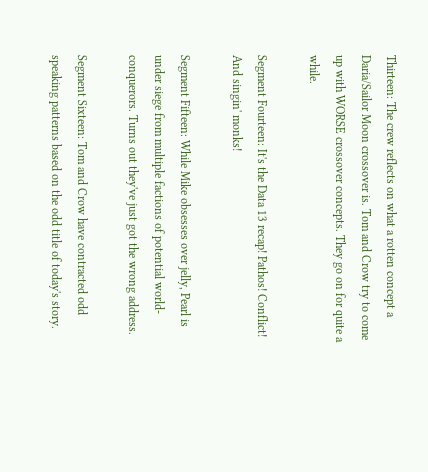Thirteen: The crew reflects on what a rotten concept a Daria/Sailor Moon crossover is. Tom and Crow try to come up with WORSE crossover concepts. They go on for quite a while.

Segment Fourteen: It's the Data 13 recap! Pathos! Conflict! And singin' monks!

Segment Fifteen: While Mike obsesses over jelly, Pearl is under siege from multiple factions of potential world-conquerors. Turns out they've just got the wrong address.

Segment Sixteen: Tom and Crow have contracted odd speaking patterns based on the odd title of today's story.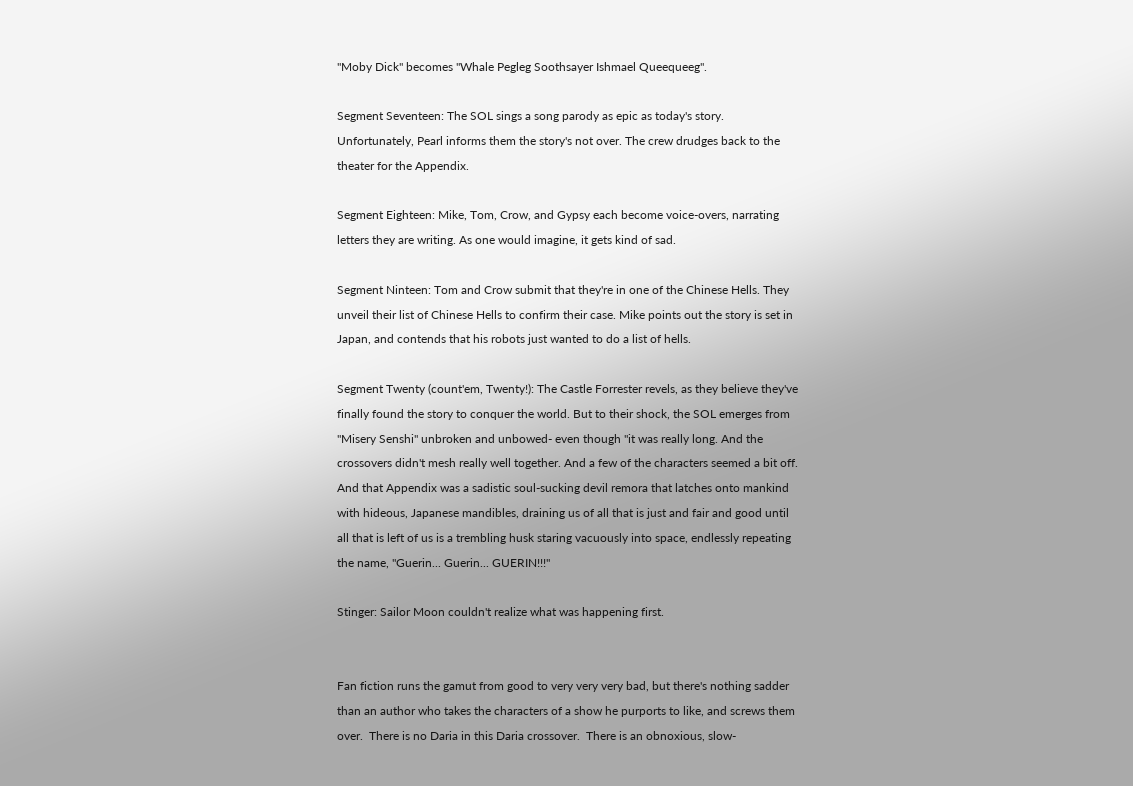"Moby Dick" becomes "Whale Pegleg Soothsayer Ishmael Queequeeg".

Segment Seventeen: The SOL sings a song parody as epic as today's story. Unfortunately, Pearl informs them the story's not over. The crew drudges back to the theater for the Appendix.

Segment Eighteen: Mike, Tom, Crow, and Gypsy each become voice-overs, narrating letters they are writing. As one would imagine, it gets kind of sad.

Segment Ninteen: Tom and Crow submit that they're in one of the Chinese Hells. They unveil their list of Chinese Hells to confirm their case. Mike points out the story is set in Japan, and contends that his robots just wanted to do a list of hells.

Segment Twenty (count'em, Twenty!): The Castle Forrester revels, as they believe they've finally found the story to conquer the world. But to their shock, the SOL emerges from "Misery Senshi" unbroken and unbowed- even though "it was really long. And the crossovers didn't mesh really well together. And a few of the characters seemed a bit off. And that Appendix was a sadistic soul-sucking devil remora that latches onto mankind with hideous, Japanese mandibles, draining us of all that is just and fair and good until all that is left of us is a trembling husk staring vacuously into space, endlessly repeating the name, "Guerin... Guerin... GUERIN!!!"

Stinger: Sailor Moon couldn't realize what was happening first.


Fan fiction runs the gamut from good to very very very bad, but there's nothing sadder than an author who takes the characters of a show he purports to like, and screws them over.  There is no Daria in this Daria crossover.  There is an obnoxious, slow-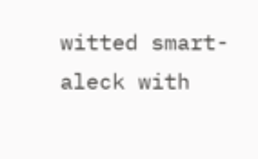witted smart-aleck with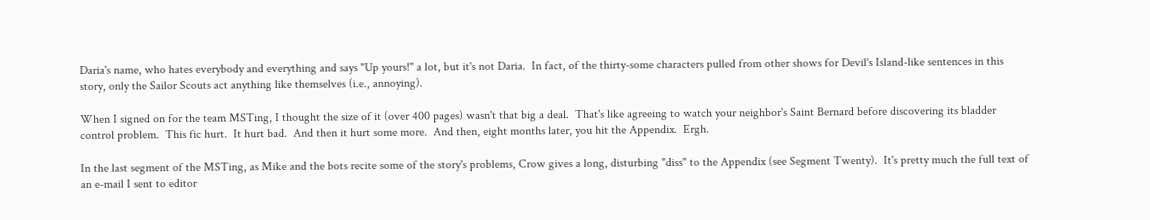Daria's name, who hates everybody and everything and says "Up yours!" a lot, but it's not Daria.  In fact, of the thirty-some characters pulled from other shows for Devil's Island-like sentences in this story, only the Sailor Scouts act anything like themselves (i.e., annoying).

When I signed on for the team MSTing, I thought the size of it (over 400 pages) wasn't that big a deal.  That's like agreeing to watch your neighbor's Saint Bernard before discovering its bladder control problem.  This fic hurt.  It hurt bad.  And then it hurt some more.  And then, eight months later, you hit the Appendix.  Ergh.

In the last segment of the MSTing, as Mike and the bots recite some of the story's problems, Crow gives a long, disturbing "diss" to the Appendix (see Segment Twenty).  It's pretty much the full text of an e-mail I sent to editor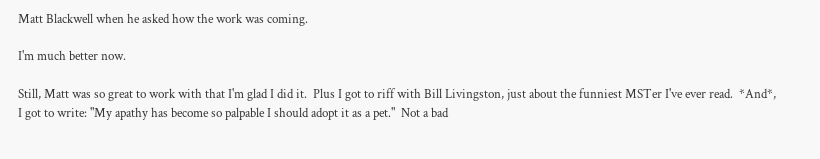Matt Blackwell when he asked how the work was coming.

I'm much better now.

Still, Matt was so great to work with that I'm glad I did it.  Plus I got to riff with Bill Livingston, just about the funniest MSTer I've ever read.  *And*, I got to write: "My apathy has become so palpable I should adopt it as a pet."  Not a bad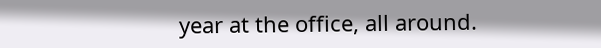year at the office, all around.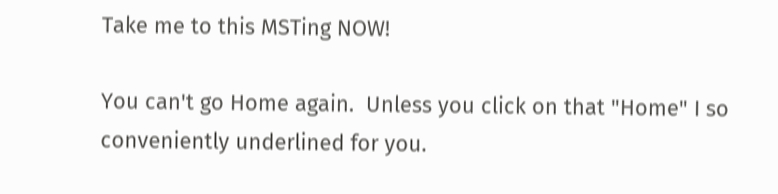Take me to this MSTing NOW!

You can't go Home again.  Unless you click on that "Home" I so conveniently underlined for you.